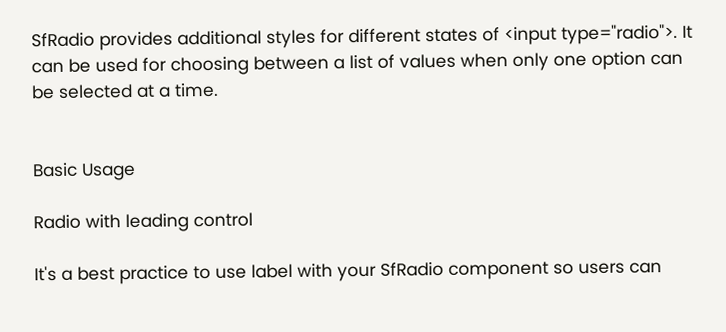SfRadio provides additional styles for different states of <input type="radio">. It can be used for choosing between a list of values when only one option can be selected at a time.


Basic Usage

Radio with leading control

It's a best practice to use label with your SfRadio component so users can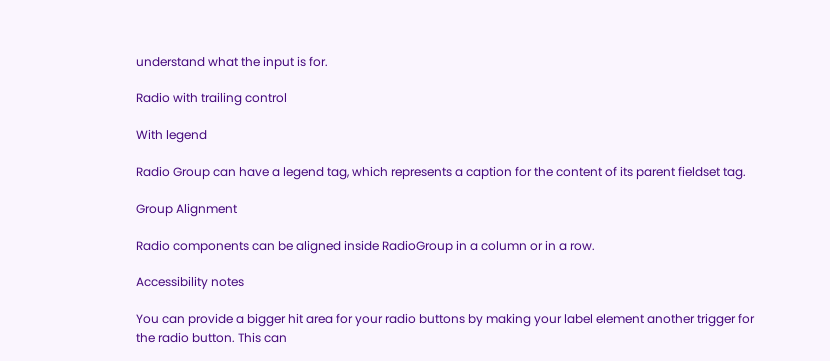understand what the input is for.

Radio with trailing control

With legend

Radio Group can have a legend tag, which represents a caption for the content of its parent fieldset tag.

Group Alignment

Radio components can be aligned inside RadioGroup in a column or in a row.

Accessibility notes

You can provide a bigger hit area for your radio buttons by making your label element another trigger for the radio button. This can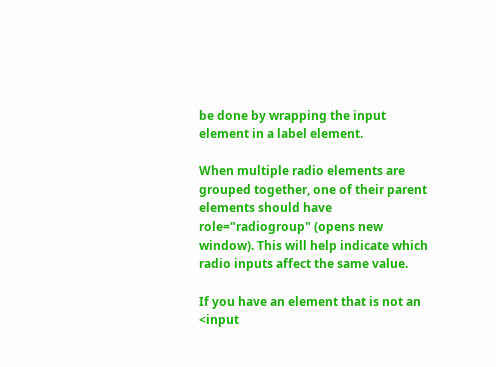be done by wrapping the input element in a label element.

When multiple radio elements are grouped together, one of their parent elements should have role="radiogroup" (opens new window). This will help indicate which radio inputs affect the same value.

If you have an element that is not an <input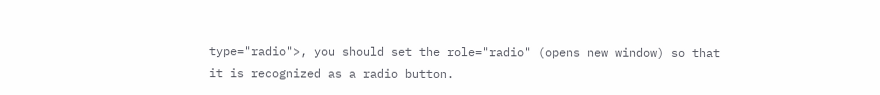type="radio">, you should set the role="radio" (opens new window) so that it is recognized as a radio button.